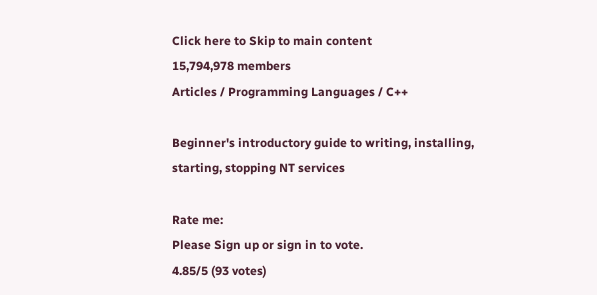Click here to Skip to main content
15,794,978 members
Articles / Programming Languages / C++

Beginner's introductory guide to writing, installing, starting, stopping NT services

Rate me:
Please Sign up or sign in to vote.
4.85/5 (93 votes)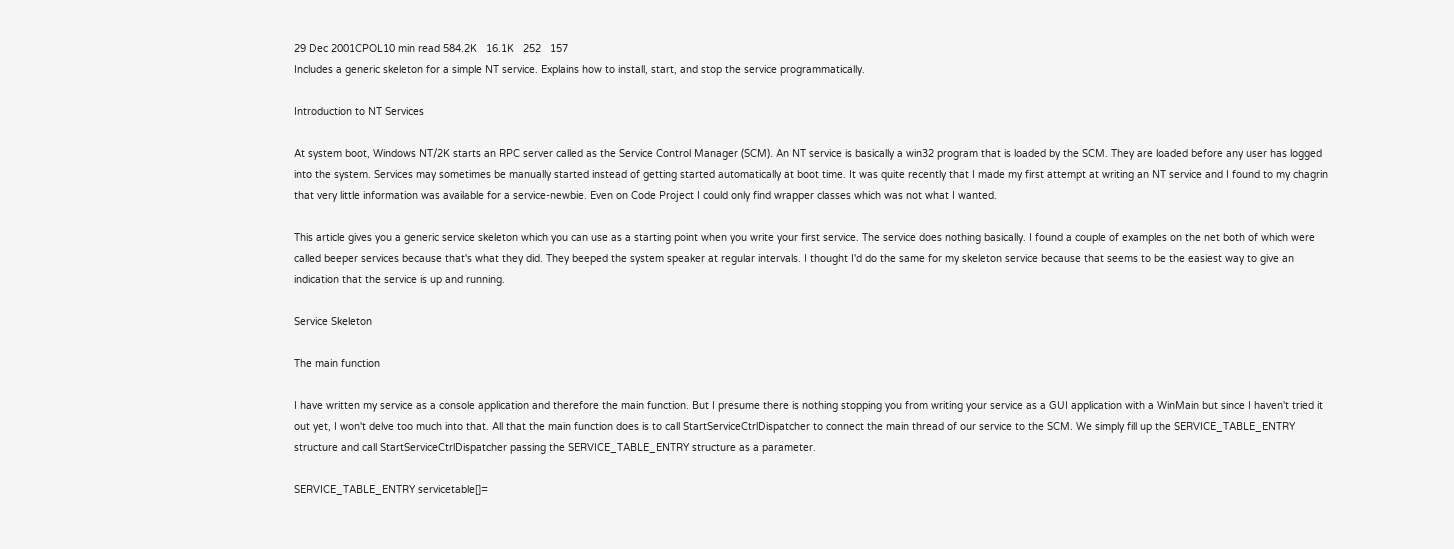29 Dec 2001CPOL10 min read 584.2K   16.1K   252   157
Includes a generic skeleton for a simple NT service. Explains how to install, start, and stop the service programmatically.

Introduction to NT Services

At system boot, Windows NT/2K starts an RPC server called as the Service Control Manager (SCM). An NT service is basically a win32 program that is loaded by the SCM. They are loaded before any user has logged into the system. Services may sometimes be manually started instead of getting started automatically at boot time. It was quite recently that I made my first attempt at writing an NT service and I found to my chagrin that very little information was available for a service-newbie. Even on Code Project I could only find wrapper classes which was not what I wanted.

This article gives you a generic service skeleton which you can use as a starting point when you write your first service. The service does nothing basically. I found a couple of examples on the net both of which were called beeper services because that's what they did. They beeped the system speaker at regular intervals. I thought I'd do the same for my skeleton service because that seems to be the easiest way to give an indication that the service is up and running.

Service Skeleton

The main function

I have written my service as a console application and therefore the main function. But I presume there is nothing stopping you from writing your service as a GUI application with a WinMain but since I haven't tried it out yet, I won't delve too much into that. All that the main function does is to call StartServiceCtrlDispatcher to connect the main thread of our service to the SCM. We simply fill up the SERVICE_TABLE_ENTRY structure and call StartServiceCtrlDispatcher passing the SERVICE_TABLE_ENTRY structure as a parameter.

SERVICE_TABLE_ENTRY servicetable[]=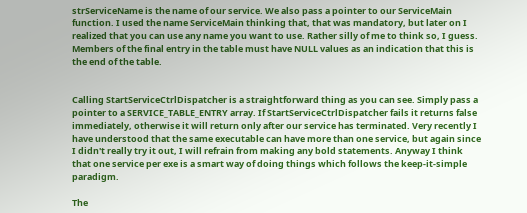strServiceName is the name of our service. We also pass a pointer to our ServiceMain function. I used the name ServiceMain thinking that, that was mandatory, but later on I realized that you can use any name you want to use. Rather silly of me to think so, I guess. Members of the final entry in the table must have NULL values as an indication that this is the end of the table.


Calling StartServiceCtrlDispatcher is a straightforward thing as you can see. Simply pass a pointer to a SERVICE_TABLE_ENTRY array. If StartServiceCtrlDispatcher fails it returns false immediately, otherwise it will return only after our service has terminated. Very recently I have understood that the same executable can have more than one service, but again since I didn't really try it out, I will refrain from making any bold statements. Anyway I think that one service per exe is a smart way of doing things which follows the keep-it-simple paradigm.

The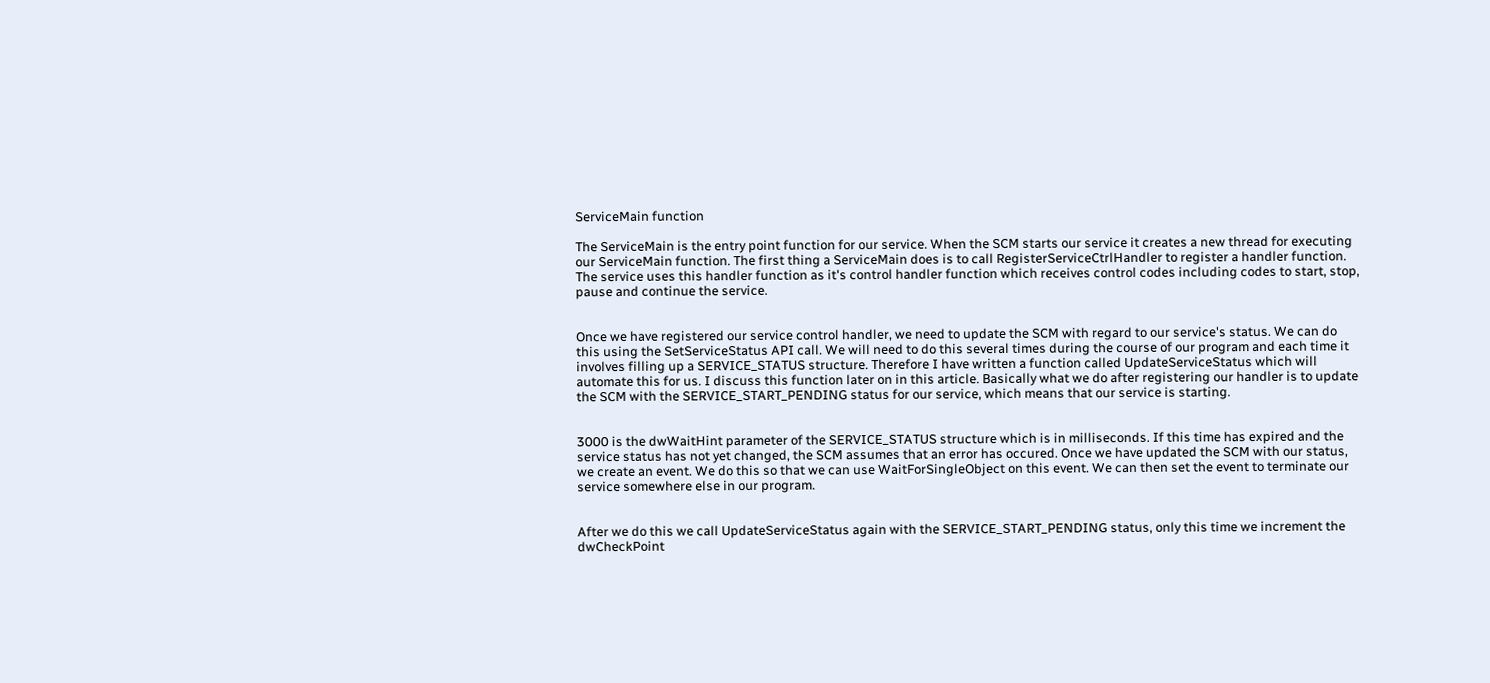ServiceMain function

The ServiceMain is the entry point function for our service. When the SCM starts our service it creates a new thread for executing our ServiceMain function. The first thing a ServiceMain does is to call RegisterServiceCtrlHandler to register a handler function. The service uses this handler function as it's control handler function which receives control codes including codes to start, stop, pause and continue the service.


Once we have registered our service control handler, we need to update the SCM with regard to our service's status. We can do this using the SetServiceStatus API call. We will need to do this several times during the course of our program and each time it involves filling up a SERVICE_STATUS structure. Therefore I have written a function called UpdateServiceStatus which will automate this for us. I discuss this function later on in this article. Basically what we do after registering our handler is to update the SCM with the SERVICE_START_PENDING status for our service, which means that our service is starting.


3000 is the dwWaitHint parameter of the SERVICE_STATUS structure which is in milliseconds. If this time has expired and the service status has not yet changed, the SCM assumes that an error has occured. Once we have updated the SCM with our status, we create an event. We do this so that we can use WaitForSingleObject on this event. We can then set the event to terminate our service somewhere else in our program.


After we do this we call UpdateServiceStatus again with the SERVICE_START_PENDING status, only this time we increment the dwCheckPoint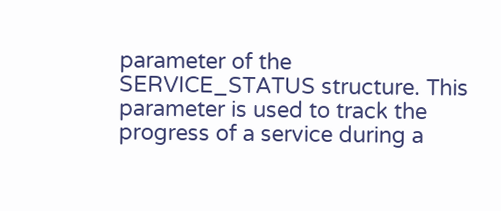parameter of the SERVICE_STATUS structure. This parameter is used to track the progress of a service during a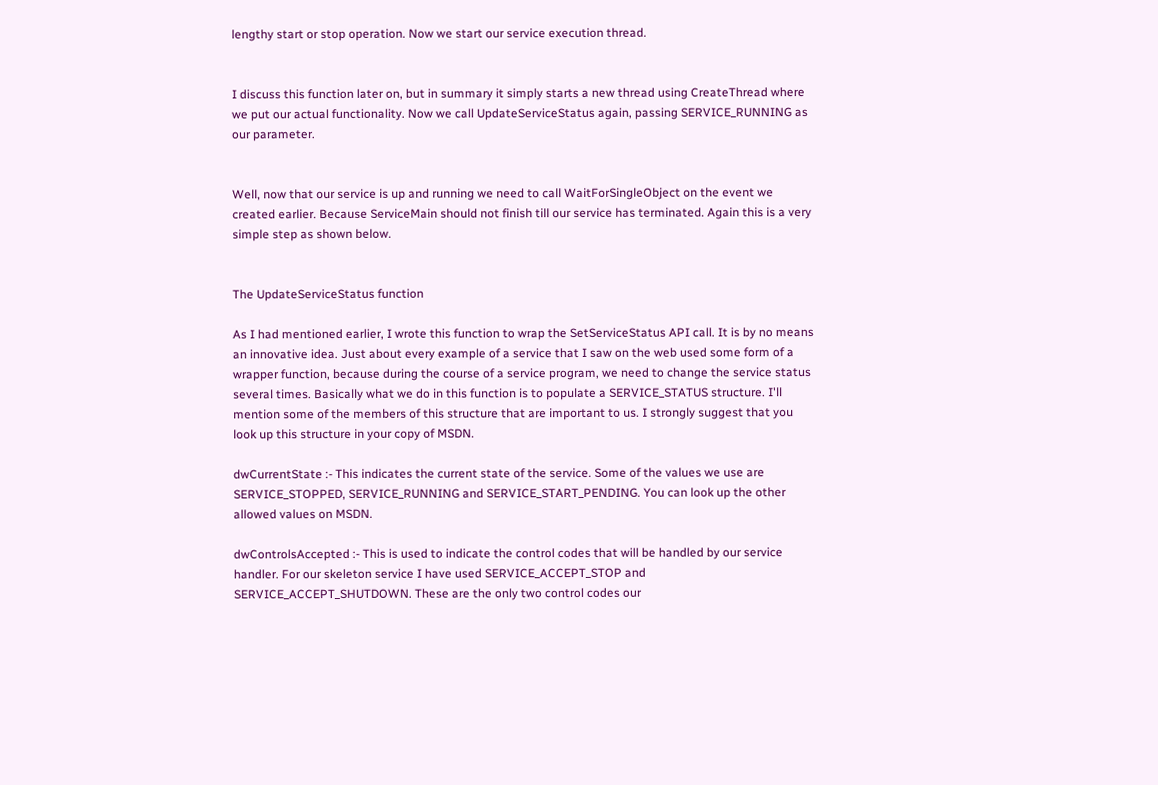lengthy start or stop operation. Now we start our service execution thread.


I discuss this function later on, but in summary it simply starts a new thread using CreateThread where we put our actual functionality. Now we call UpdateServiceStatus again, passing SERVICE_RUNNING as our parameter.


Well, now that our service is up and running we need to call WaitForSingleObject on the event we created earlier. Because ServiceMain should not finish till our service has terminated. Again this is a very simple step as shown below.


The UpdateServiceStatus function

As I had mentioned earlier, I wrote this function to wrap the SetServiceStatus API call. It is by no means an innovative idea. Just about every example of a service that I saw on the web used some form of a wrapper function, because during the course of a service program, we need to change the service status several times. Basically what we do in this function is to populate a SERVICE_STATUS structure. I'll mention some of the members of this structure that are important to us. I strongly suggest that you look up this structure in your copy of MSDN.

dwCurrentState :- This indicates the current state of the service. Some of the values we use are SERVICE_STOPPED, SERVICE_RUNNING and SERVICE_START_PENDING. You can look up the other allowed values on MSDN.

dwControlsAccepted :- This is used to indicate the control codes that will be handled by our service handler. For our skeleton service I have used SERVICE_ACCEPT_STOP and SERVICE_ACCEPT_SHUTDOWN. These are the only two control codes our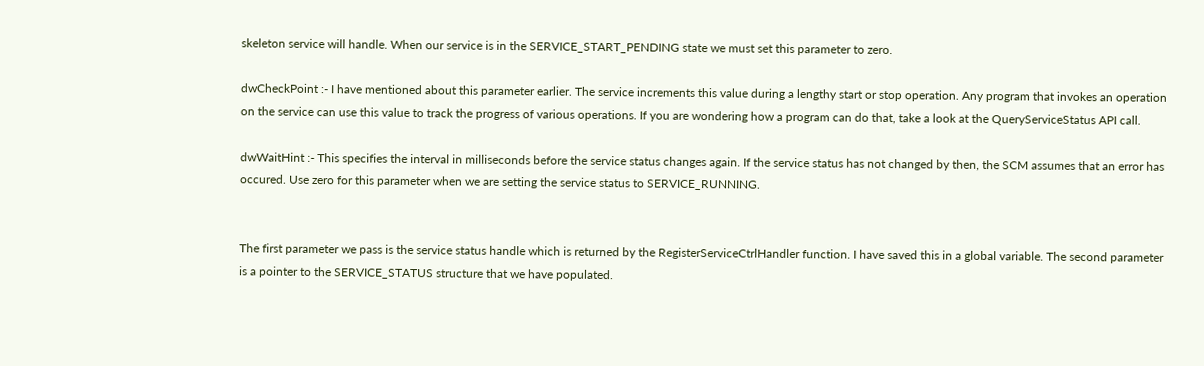skeleton service will handle. When our service is in the SERVICE_START_PENDING state we must set this parameter to zero.

dwCheckPoint :- I have mentioned about this parameter earlier. The service increments this value during a lengthy start or stop operation. Any program that invokes an operation on the service can use this value to track the progress of various operations. If you are wondering how a program can do that, take a look at the QueryServiceStatus API call.

dwWaitHint :- This specifies the interval in milliseconds before the service status changes again. If the service status has not changed by then, the SCM assumes that an error has occured. Use zero for this parameter when we are setting the service status to SERVICE_RUNNING.


The first parameter we pass is the service status handle which is returned by the RegisterServiceCtrlHandler function. I have saved this in a global variable. The second parameter is a pointer to the SERVICE_STATUS structure that we have populated.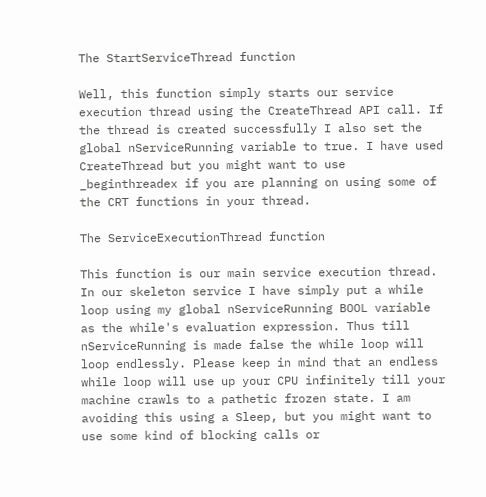The StartServiceThread function

Well, this function simply starts our service execution thread using the CreateThread API call. If the thread is created successfully I also set the global nServiceRunning variable to true. I have used CreateThread but you might want to use _beginthreadex if you are planning on using some of the CRT functions in your thread.

The ServiceExecutionThread function

This function is our main service execution thread. In our skeleton service I have simply put a while loop using my global nServiceRunning BOOL variable as the while's evaluation expression. Thus till nServiceRunning is made false the while loop will loop endlessly. Please keep in mind that an endless while loop will use up your CPU infinitely till your machine crawls to a pathetic frozen state. I am avoiding this using a Sleep, but you might want to use some kind of blocking calls or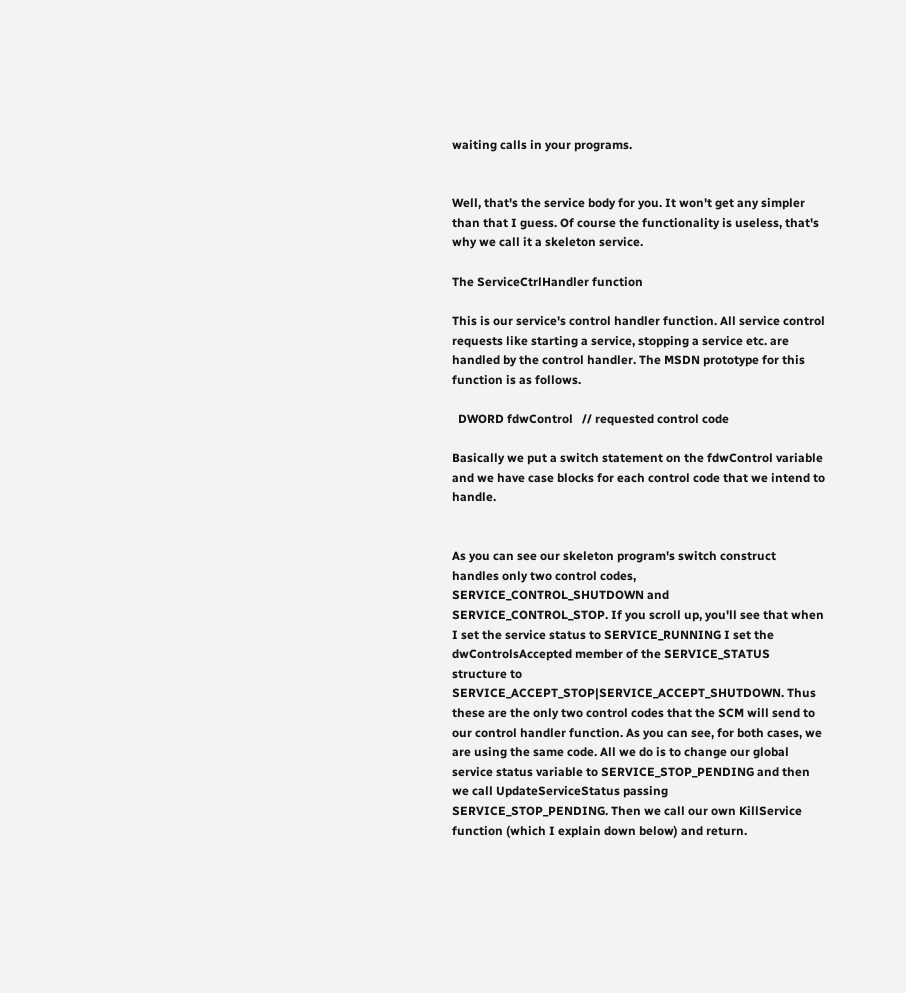waiting calls in your programs.


Well, that's the service body for you. It won't get any simpler than that I guess. Of course the functionality is useless, that's why we call it a skeleton service.

The ServiceCtrlHandler function

This is our service's control handler function. All service control requests like starting a service, stopping a service etc. are handled by the control handler. The MSDN prototype for this function is as follows.

  DWORD fdwControl   // requested control code

Basically we put a switch statement on the fdwControl variable and we have case blocks for each control code that we intend to handle.


As you can see our skeleton program's switch construct handles only two control codes, SERVICE_CONTROL_SHUTDOWN and SERVICE_CONTROL_STOP. If you scroll up, you'll see that when I set the service status to SERVICE_RUNNING I set the dwControlsAccepted member of the SERVICE_STATUS structure to SERVICE_ACCEPT_STOP|SERVICE_ACCEPT_SHUTDOWN. Thus these are the only two control codes that the SCM will send to our control handler function. As you can see, for both cases, we are using the same code. All we do is to change our global service status variable to SERVICE_STOP_PENDING and then we call UpdateServiceStatus passing SERVICE_STOP_PENDING. Then we call our own KillService function (which I explain down below) and return.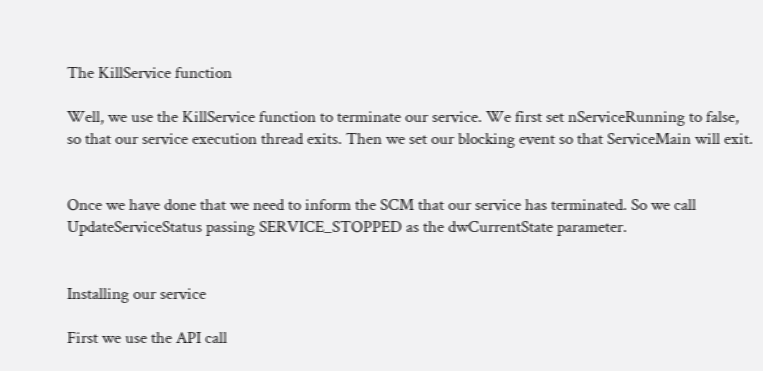The KillService function

Well, we use the KillService function to terminate our service. We first set nServiceRunning to false, so that our service execution thread exits. Then we set our blocking event so that ServiceMain will exit.


Once we have done that we need to inform the SCM that our service has terminated. So we call UpdateServiceStatus passing SERVICE_STOPPED as the dwCurrentState parameter.


Installing our service

First we use the API call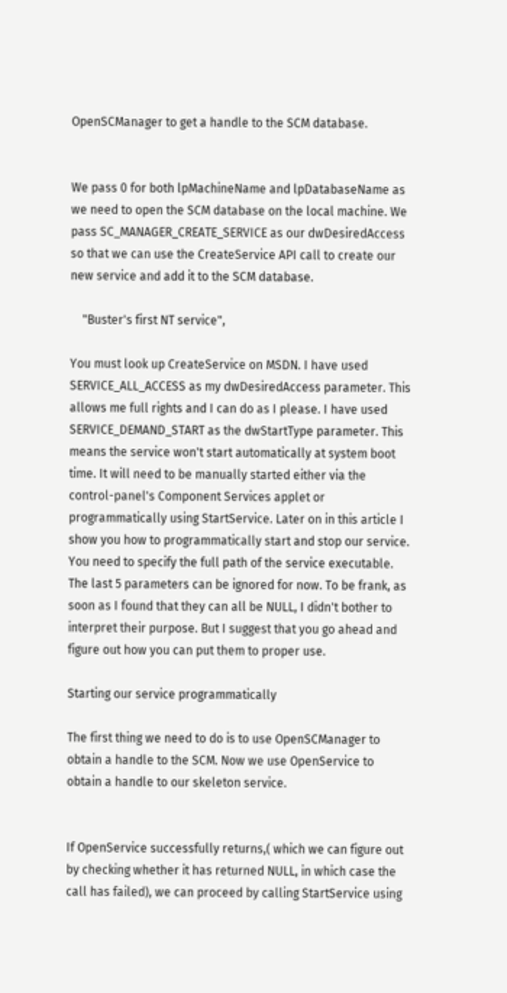OpenSCManager to get a handle to the SCM database.


We pass 0 for both lpMachineName and lpDatabaseName as we need to open the SCM database on the local machine. We pass SC_MANAGER_CREATE_SERVICE as our dwDesiredAccess so that we can use the CreateService API call to create our new service and add it to the SCM database.

    "Buster's first NT service",

You must look up CreateService on MSDN. I have used SERVICE_ALL_ACCESS as my dwDesiredAccess parameter. This allows me full rights and I can do as I please. I have used SERVICE_DEMAND_START as the dwStartType parameter. This means the service won't start automatically at system boot time. It will need to be manually started either via the control-panel's Component Services applet or programmatically using StartService. Later on in this article I show you how to programmatically start and stop our service. You need to specify the full path of the service executable. The last 5 parameters can be ignored for now. To be frank, as soon as I found that they can all be NULL, I didn't bother to interpret their purpose. But I suggest that you go ahead and figure out how you can put them to proper use.

Starting our service programmatically

The first thing we need to do is to use OpenSCManager to obtain a handle to the SCM. Now we use OpenService to obtain a handle to our skeleton service.


If OpenService successfully returns,( which we can figure out by checking whether it has returned NULL, in which case the call has failed), we can proceed by calling StartService using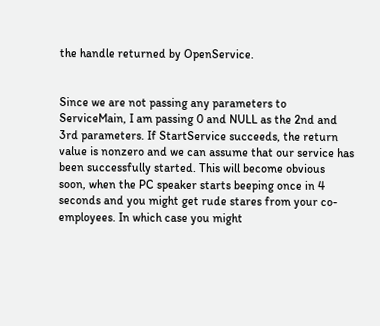the handle returned by OpenService.


Since we are not passing any parameters to ServiceMain, I am passing 0 and NULL as the 2nd and 3rd parameters. If StartService succeeds, the return value is nonzero and we can assume that our service has been successfully started. This will become obvious soon, when the PC speaker starts beeping once in 4 seconds and you might get rude stares from your co-employees. In which case you might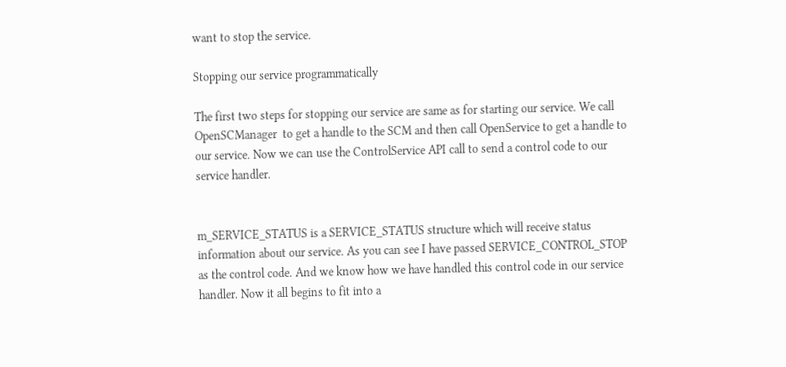want to stop the service.

Stopping our service programmatically

The first two steps for stopping our service are same as for starting our service. We call OpenSCManager  to get a handle to the SCM and then call OpenService to get a handle to our service. Now we can use the ControlService API call to send a control code to our service handler.


m_SERVICE_STATUS is a SERVICE_STATUS structure which will receive status information about our service. As you can see I have passed SERVICE_CONTROL_STOP as the control code. And we know how we have handled this control code in our service handler. Now it all begins to fit into a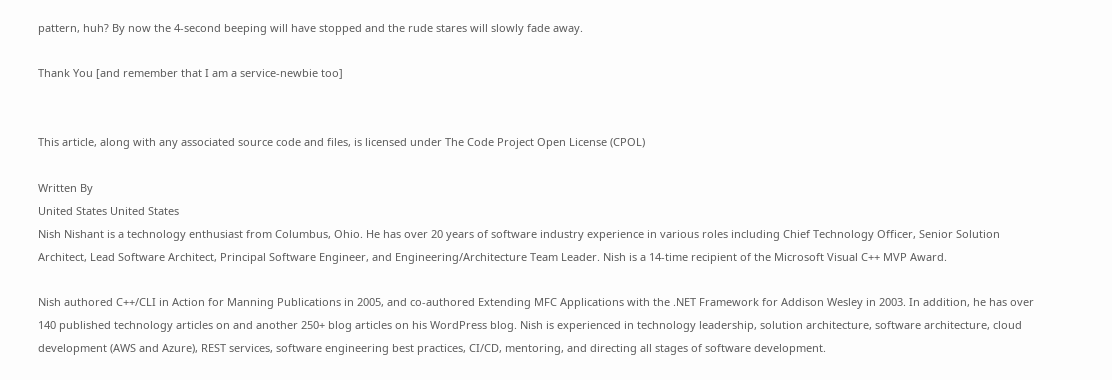pattern, huh? By now the 4-second beeping will have stopped and the rude stares will slowly fade away.

Thank You [and remember that I am a service-newbie too]


This article, along with any associated source code and files, is licensed under The Code Project Open License (CPOL)

Written By
United States United States
Nish Nishant is a technology enthusiast from Columbus, Ohio. He has over 20 years of software industry experience in various roles including Chief Technology Officer, Senior Solution Architect, Lead Software Architect, Principal Software Engineer, and Engineering/Architecture Team Leader. Nish is a 14-time recipient of the Microsoft Visual C++ MVP Award.

Nish authored C++/CLI in Action for Manning Publications in 2005, and co-authored Extending MFC Applications with the .NET Framework for Addison Wesley in 2003. In addition, he has over 140 published technology articles on and another 250+ blog articles on his WordPress blog. Nish is experienced in technology leadership, solution architecture, software architecture, cloud development (AWS and Azure), REST services, software engineering best practices, CI/CD, mentoring, and directing all stages of software development.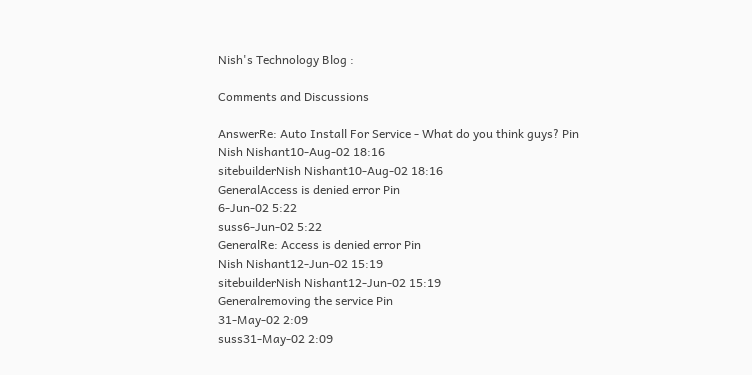Nish's Technology Blog :

Comments and Discussions

AnswerRe: Auto Install For Service - What do you think guys? Pin
Nish Nishant10-Aug-02 18:16
sitebuilderNish Nishant10-Aug-02 18:16
GeneralAccess is denied error Pin
6-Jun-02 5:22
suss6-Jun-02 5:22
GeneralRe: Access is denied error Pin
Nish Nishant12-Jun-02 15:19
sitebuilderNish Nishant12-Jun-02 15:19
Generalremoving the service Pin
31-May-02 2:09
suss31-May-02 2:09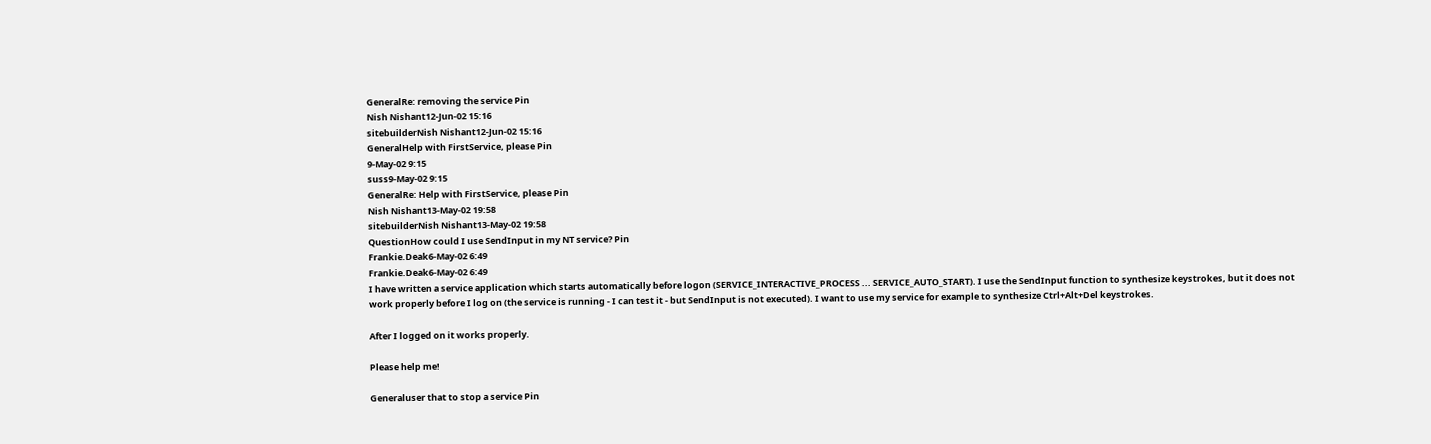GeneralRe: removing the service Pin
Nish Nishant12-Jun-02 15:16
sitebuilderNish Nishant12-Jun-02 15:16
GeneralHelp with FirstService, please Pin
9-May-02 9:15
suss9-May-02 9:15
GeneralRe: Help with FirstService, please Pin
Nish Nishant13-May-02 19:58
sitebuilderNish Nishant13-May-02 19:58
QuestionHow could I use SendInput in my NT service? Pin
Frankie.Deak6-May-02 6:49
Frankie.Deak6-May-02 6:49
I have written a service application which starts automatically before logon (SERVICE_INTERACTIVE_PROCESS ... SERVICE_AUTO_START). I use the SendInput function to synthesize keystrokes, but it does not work properly before I log on (the service is running - I can test it - but SendInput is not executed). I want to use my service for example to synthesize Ctrl+Alt+Del keystrokes.

After I logged on it works properly.

Please help me!

Generaluser that to stop a service Pin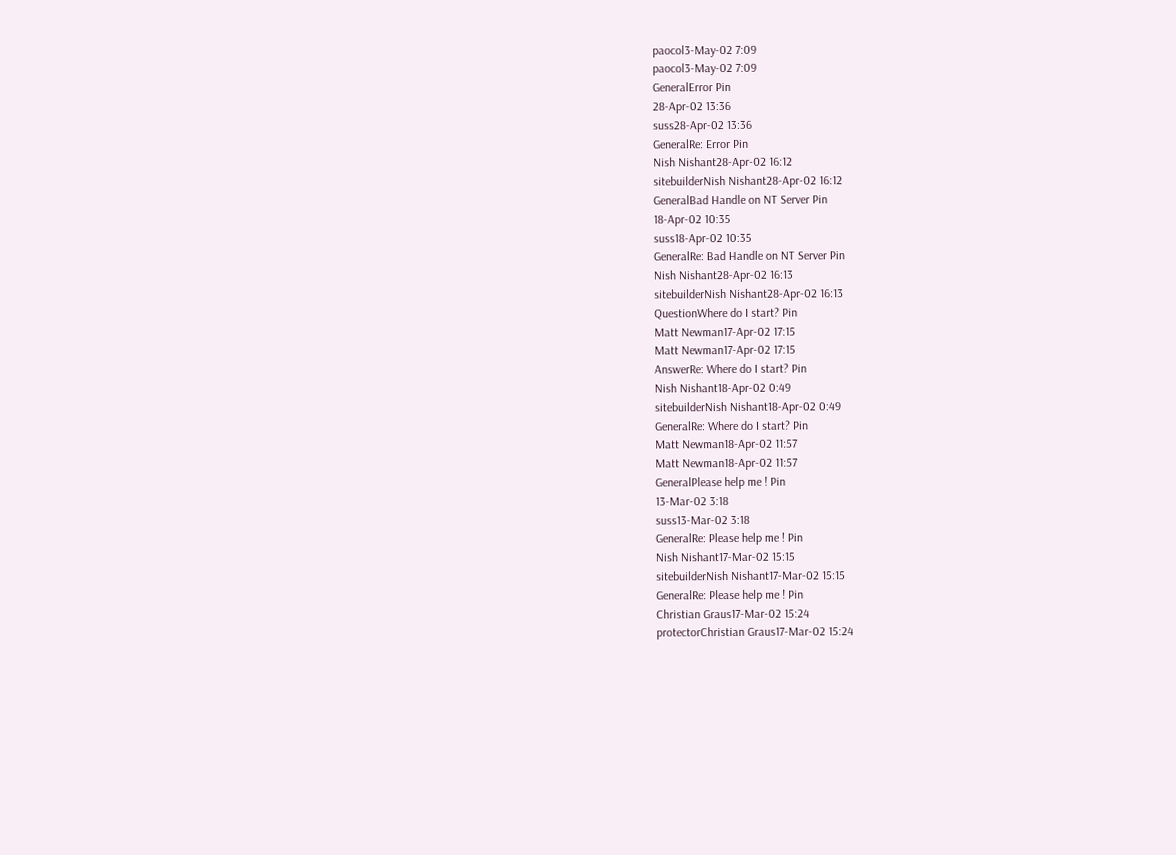paocol3-May-02 7:09
paocol3-May-02 7:09
GeneralError Pin
28-Apr-02 13:36
suss28-Apr-02 13:36
GeneralRe: Error Pin
Nish Nishant28-Apr-02 16:12
sitebuilderNish Nishant28-Apr-02 16:12
GeneralBad Handle on NT Server Pin
18-Apr-02 10:35
suss18-Apr-02 10:35
GeneralRe: Bad Handle on NT Server Pin
Nish Nishant28-Apr-02 16:13
sitebuilderNish Nishant28-Apr-02 16:13
QuestionWhere do I start? Pin
Matt Newman17-Apr-02 17:15
Matt Newman17-Apr-02 17:15
AnswerRe: Where do I start? Pin
Nish Nishant18-Apr-02 0:49
sitebuilderNish Nishant18-Apr-02 0:49
GeneralRe: Where do I start? Pin
Matt Newman18-Apr-02 11:57
Matt Newman18-Apr-02 11:57
GeneralPlease help me ! Pin
13-Mar-02 3:18
suss13-Mar-02 3:18
GeneralRe: Please help me ! Pin
Nish Nishant17-Mar-02 15:15
sitebuilderNish Nishant17-Mar-02 15:15
GeneralRe: Please help me ! Pin
Christian Graus17-Mar-02 15:24
protectorChristian Graus17-Mar-02 15:24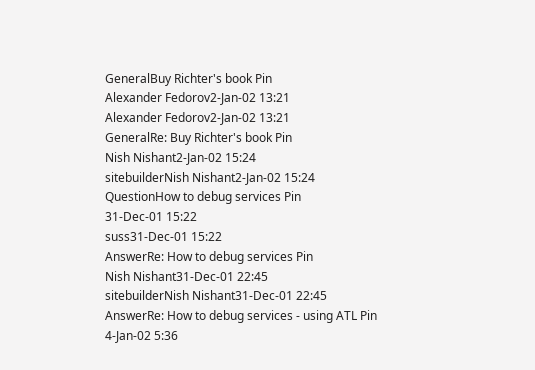GeneralBuy Richter's book Pin
Alexander Fedorov2-Jan-02 13:21
Alexander Fedorov2-Jan-02 13:21
GeneralRe: Buy Richter's book Pin
Nish Nishant2-Jan-02 15:24
sitebuilderNish Nishant2-Jan-02 15:24
QuestionHow to debug services Pin
31-Dec-01 15:22
suss31-Dec-01 15:22
AnswerRe: How to debug services Pin
Nish Nishant31-Dec-01 22:45
sitebuilderNish Nishant31-Dec-01 22:45
AnswerRe: How to debug services - using ATL Pin
4-Jan-02 5:36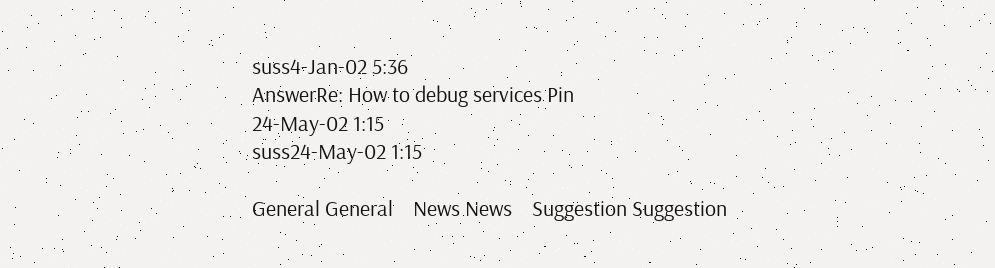suss4-Jan-02 5:36
AnswerRe: How to debug services Pin
24-May-02 1:15
suss24-May-02 1:15

General General    News News    Suggestion Suggestion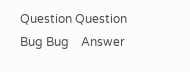Question Question    Bug Bug    Answer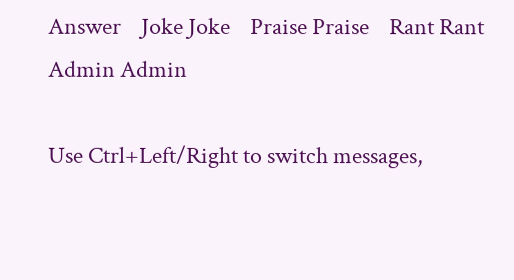Answer    Joke Joke    Praise Praise    Rant Rant    Admin Admin

Use Ctrl+Left/Right to switch messages,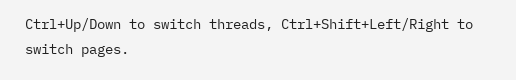Ctrl+Up/Down to switch threads, Ctrl+Shift+Left/Right to switch pages.